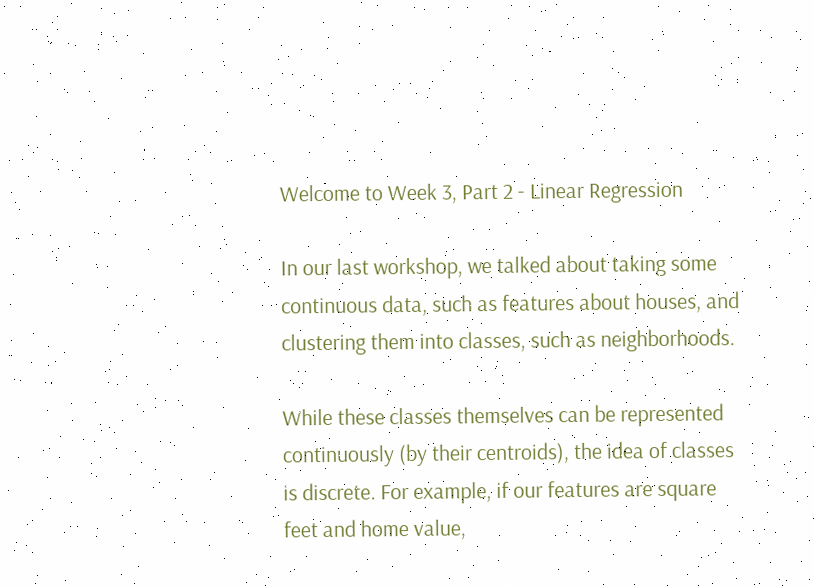Welcome to Week 3, Part 2 - Linear Regression

In our last workshop, we talked about taking some continuous data, such as features about houses, and clustering them into classes, such as neighborhoods.

While these classes themselves can be represented continuously (by their centroids), the idea of classes is discrete. For example, if our features are square feet and home value,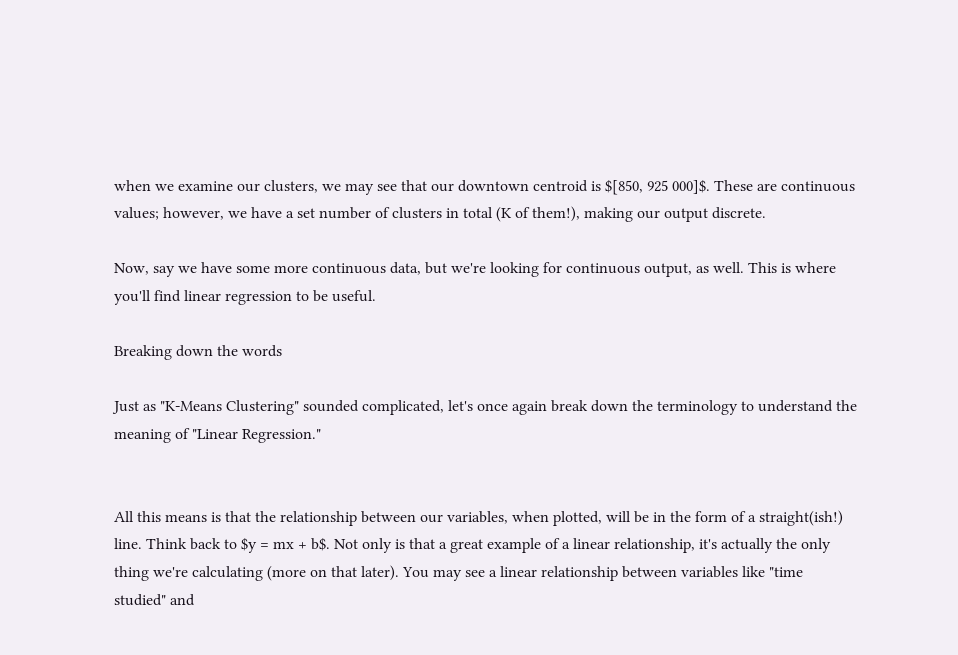when we examine our clusters, we may see that our downtown centroid is $[850, 925 000]$. These are continuous values; however, we have a set number of clusters in total (K of them!), making our output discrete.

Now, say we have some more continuous data, but we're looking for continuous output, as well. This is where you'll find linear regression to be useful.

Breaking down the words

Just as "K-Means Clustering" sounded complicated, let's once again break down the terminology to understand the meaning of "Linear Regression."


All this means is that the relationship between our variables, when plotted, will be in the form of a straight(ish!) line. Think back to $y = mx + b$. Not only is that a great example of a linear relationship, it's actually the only thing we're calculating (more on that later). You may see a linear relationship between variables like "time studied" and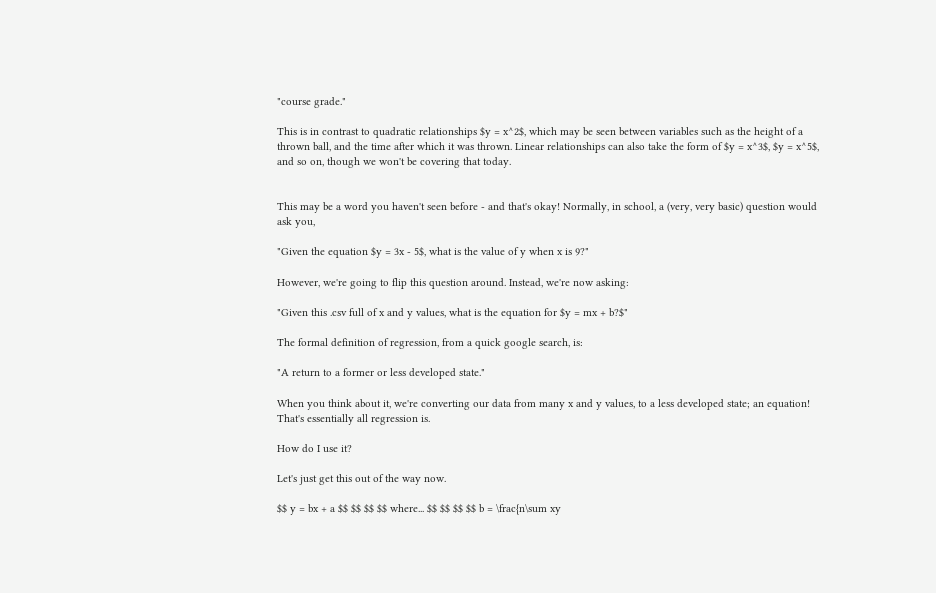"course grade."

This is in contrast to quadratic relationships $y = x^2$, which may be seen between variables such as the height of a thrown ball, and the time after which it was thrown. Linear relationships can also take the form of $y = x^3$, $y = x^5$, and so on, though we won't be covering that today.


This may be a word you haven't seen before - and that's okay! Normally, in school, a (very, very basic) question would ask you,

"Given the equation $y = 3x - 5$, what is the value of y when x is 9?"

However, we're going to flip this question around. Instead, we're now asking:

"Given this .csv full of x and y values, what is the equation for $y = mx + b?$"

The formal definition of regression, from a quick google search, is:

"A return to a former or less developed state."

When you think about it, we're converting our data from many x and y values, to a less developed state; an equation! That's essentially all regression is.

How do I use it?

Let's just get this out of the way now.

$$ y = bx + a $$ $$ $$ $$ where... $$ $$ $$ $$ b = \frac{n\sum xy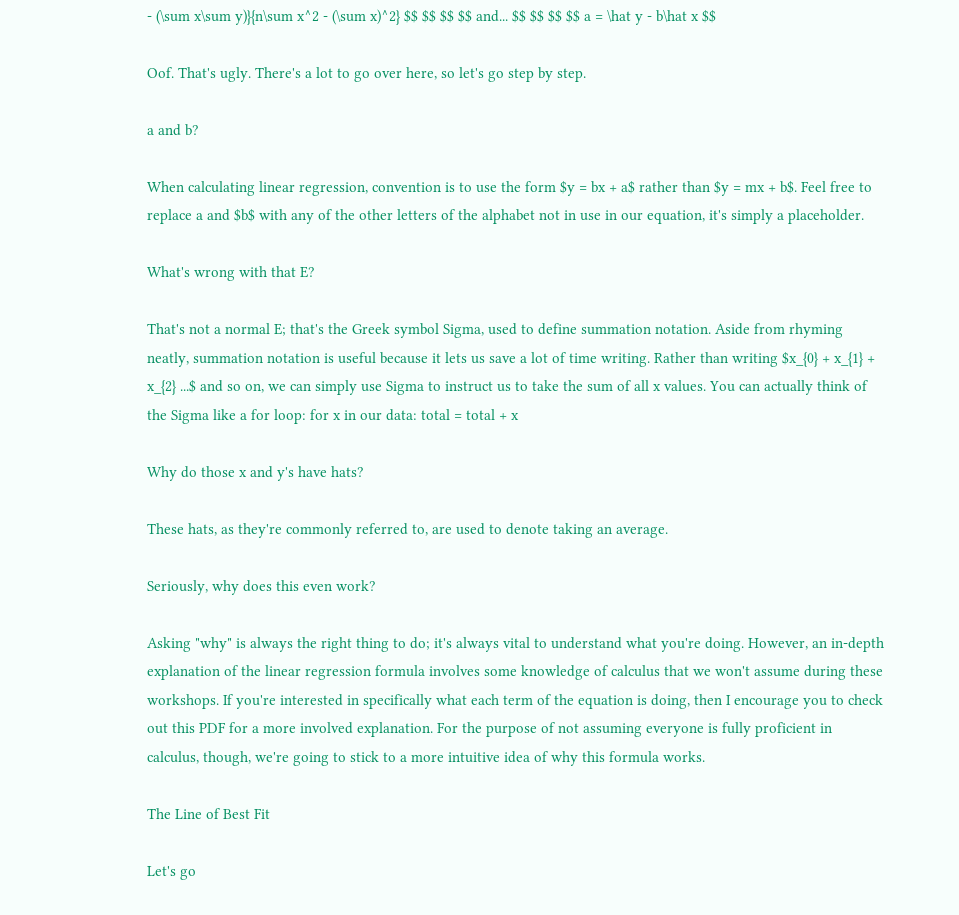- (\sum x\sum y)}{n\sum x^2 - (\sum x)^2} $$ $$ $$ $$ and... $$ $$ $$ $$ a = \hat y - b\hat x $$

Oof. That's ugly. There's a lot to go over here, so let's go step by step.

a and b?

When calculating linear regression, convention is to use the form $y = bx + a$ rather than $y = mx + b$. Feel free to replace a and $b$ with any of the other letters of the alphabet not in use in our equation, it's simply a placeholder.

What's wrong with that E?

That's not a normal E; that's the Greek symbol Sigma, used to define summation notation. Aside from rhyming neatly, summation notation is useful because it lets us save a lot of time writing. Rather than writing $x_{0} + x_{1} + x_{2} ...$ and so on, we can simply use Sigma to instruct us to take the sum of all x values. You can actually think of the Sigma like a for loop: for x in our data: total = total + x

Why do those x and y's have hats?

These hats, as they're commonly referred to, are used to denote taking an average.

Seriously, why does this even work?

Asking "why" is always the right thing to do; it's always vital to understand what you're doing. However, an in-depth explanation of the linear regression formula involves some knowledge of calculus that we won't assume during these workshops. If you're interested in specifically what each term of the equation is doing, then I encourage you to check out this PDF for a more involved explanation. For the purpose of not assuming everyone is fully proficient in calculus, though, we're going to stick to a more intuitive idea of why this formula works.

The Line of Best Fit

Let's go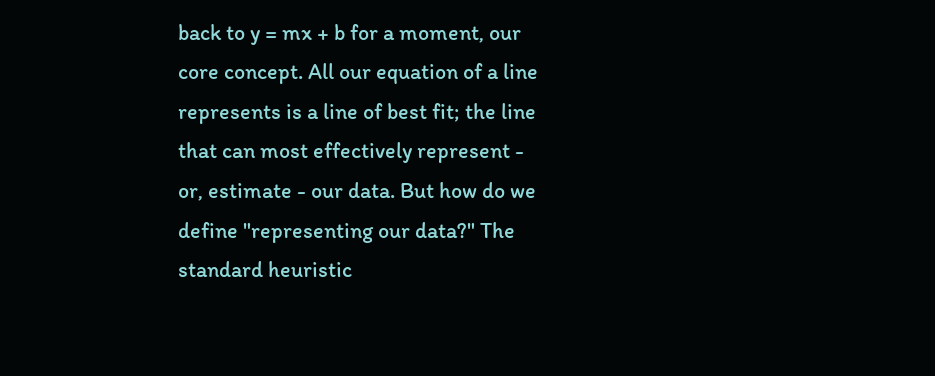back to y = mx + b for a moment, our core concept. All our equation of a line represents is a line of best fit; the line that can most effectively represent - or, estimate - our data. But how do we define "representing our data?" The standard heuristic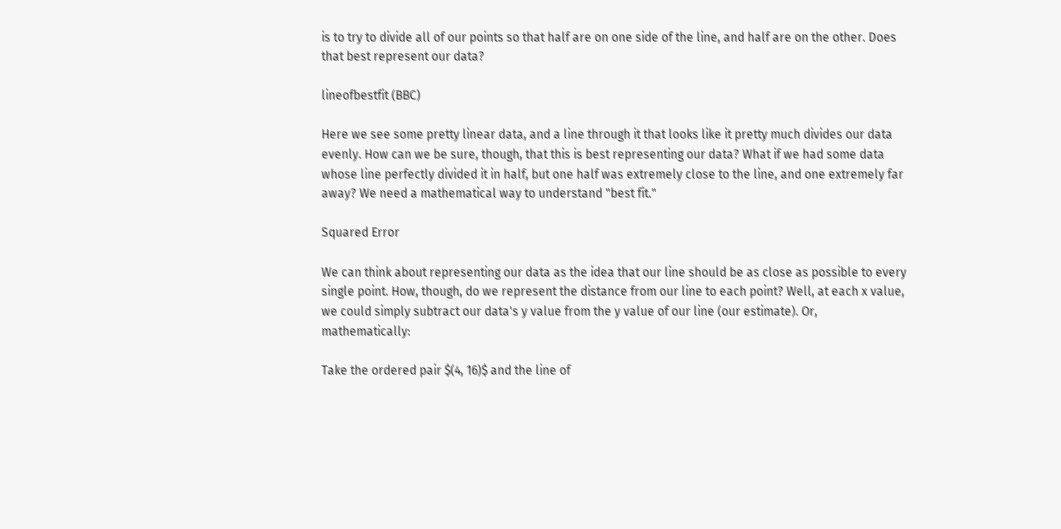is to try to divide all of our points so that half are on one side of the line, and half are on the other. Does that best represent our data?

lineofbestfit (BBC)

Here we see some pretty linear data, and a line through it that looks like it pretty much divides our data evenly. How can we be sure, though, that this is best representing our data? What if we had some data whose line perfectly divided it in half, but one half was extremely close to the line, and one extremely far away? We need a mathematical way to understand "best fit."

Squared Error

We can think about representing our data as the idea that our line should be as close as possible to every single point. How, though, do we represent the distance from our line to each point? Well, at each x value, we could simply subtract our data's y value from the y value of our line (our estimate). Or, mathematically:

Take the ordered pair $(4, 16)$ and the line of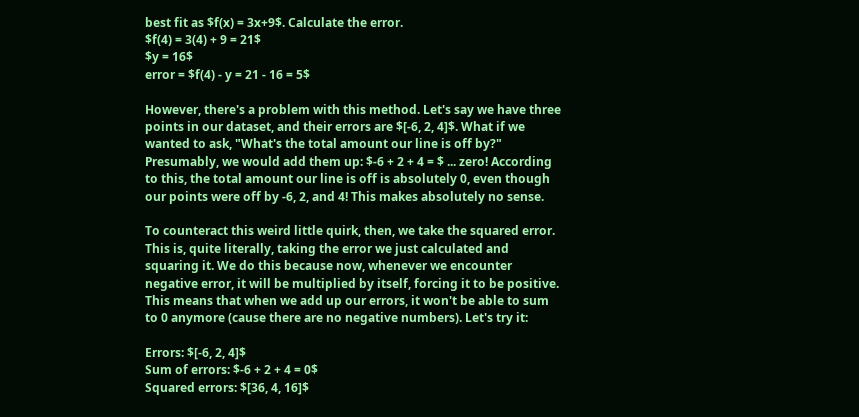best fit as $f(x) = 3x+9$. Calculate the error.
$f(4) = 3(4) + 9 = 21$
$y = 16$
error = $f(4) - y = 21 - 16 = 5$

However, there's a problem with this method. Let's say we have three points in our dataset, and their errors are $[-6, 2, 4]$. What if we wanted to ask, "What's the total amount our line is off by?" Presumably, we would add them up: $-6 + 2 + 4 = $ ... zero! According to this, the total amount our line is off is absolutely 0, even though our points were off by -6, 2, and 4! This makes absolutely no sense.

To counteract this weird little quirk, then, we take the squared error. This is, quite literally, taking the error we just calculated and squaring it. We do this because now, whenever we encounter negative error, it will be multiplied by itself, forcing it to be positive. This means that when we add up our errors, it won't be able to sum to 0 anymore (cause there are no negative numbers). Let's try it:

Errors: $[-6, 2, 4]$
Sum of errors: $-6 + 2 + 4 = 0$
Squared errors: $[36, 4, 16]$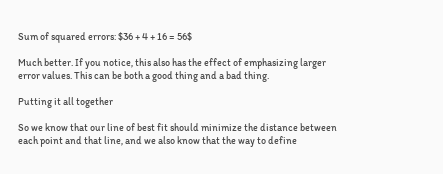Sum of squared errors: $36 + 4 + 16 = 56$

Much better. If you notice, this also has the effect of emphasizing larger error values. This can be both a good thing and a bad thing.

Putting it all together

So we know that our line of best fit should minimize the distance between each point and that line, and we also know that the way to define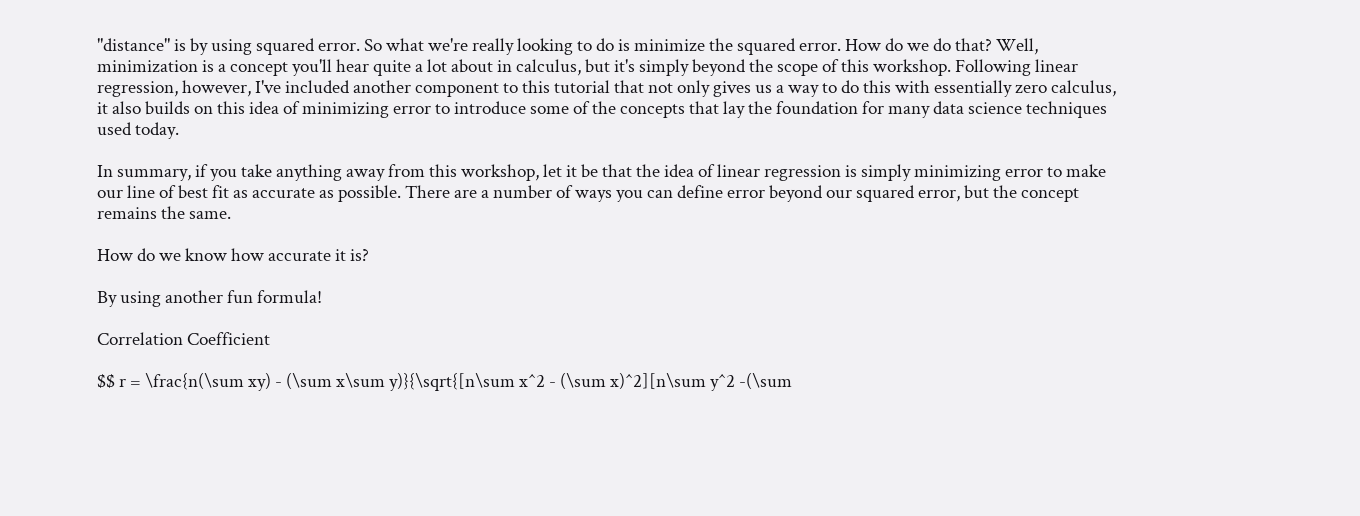"distance" is by using squared error. So what we're really looking to do is minimize the squared error. How do we do that? Well, minimization is a concept you'll hear quite a lot about in calculus, but it's simply beyond the scope of this workshop. Following linear regression, however, I've included another component to this tutorial that not only gives us a way to do this with essentially zero calculus, it also builds on this idea of minimizing error to introduce some of the concepts that lay the foundation for many data science techniques used today.

In summary, if you take anything away from this workshop, let it be that the idea of linear regression is simply minimizing error to make our line of best fit as accurate as possible. There are a number of ways you can define error beyond our squared error, but the concept remains the same.

How do we know how accurate it is?

By using another fun formula!

Correlation Coefficient

$$ r = \frac{n(\sum xy) - (\sum x\sum y)}{\sqrt{[n\sum x^2 - (\sum x)^2][n\sum y^2 -(\sum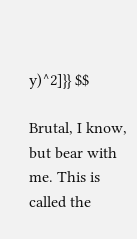y)^2]}} $$

Brutal, I know, but bear with me. This is called the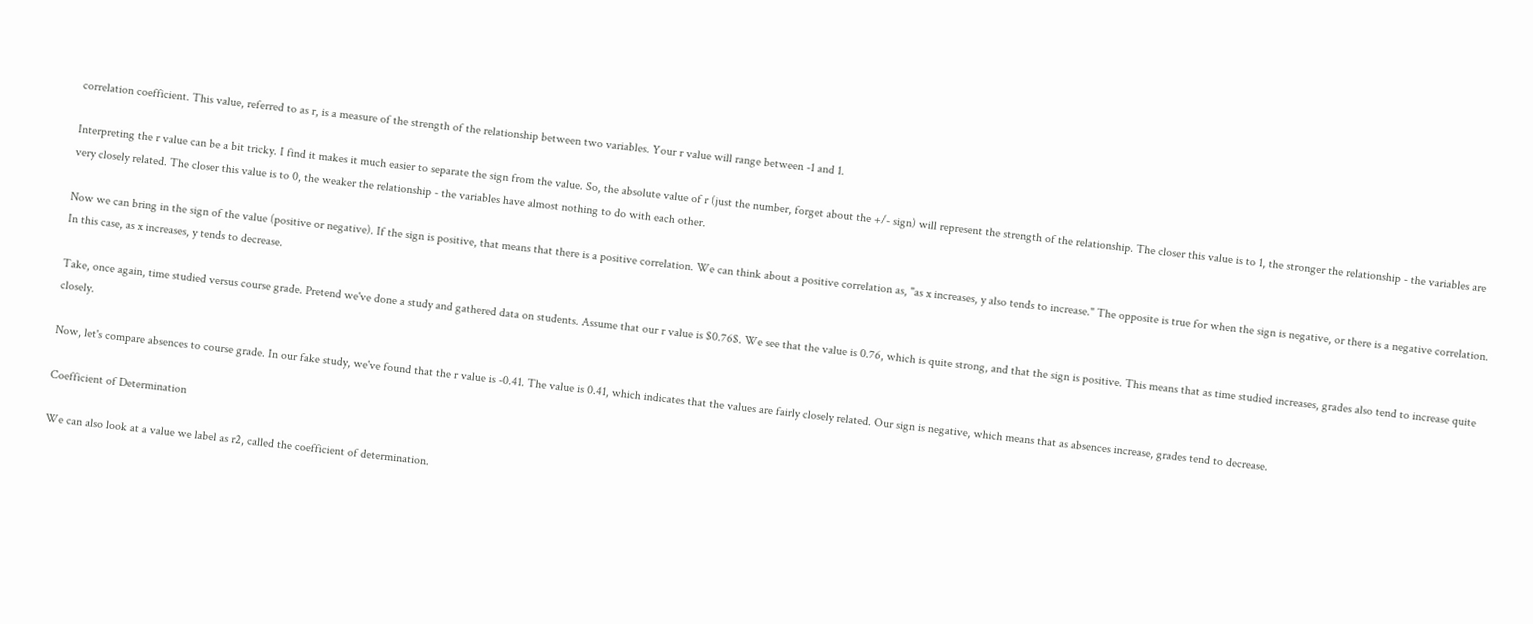correlation coefficient. This value, referred to as r, is a measure of the strength of the relationship between two variables. Your r value will range between -1 and 1.

Interpreting the r value can be a bit tricky. I find it makes it much easier to separate the sign from the value. So, the absolute value of r (just the number, forget about the +/- sign) will represent the strength of the relationship. The closer this value is to 1, the stronger the relationship - the variables are very closely related. The closer this value is to 0, the weaker the relationship - the variables have almost nothing to do with each other.

Now we can bring in the sign of the value (positive or negative). If the sign is positive, that means that there is a positive correlation. We can think about a positive correlation as, "as x increases, y also tends to increase." The opposite is true for when the sign is negative, or there is a negative correlation. In this case, as x increases, y tends to decrease.

Take, once again, time studied versus course grade. Pretend we've done a study and gathered data on students. Assume that our r value is $0.76$. We see that the value is 0.76, which is quite strong, and that the sign is positive. This means that as time studied increases, grades also tend to increase quite closely.

Now, let's compare absences to course grade. In our fake study, we've found that the r value is -0.41. The value is 0.41, which indicates that the values are fairly closely related. Our sign is negative, which means that as absences increase, grades tend to decrease.

Coefficient of Determination

We can also look at a value we label as r2, called the coefficient of determination.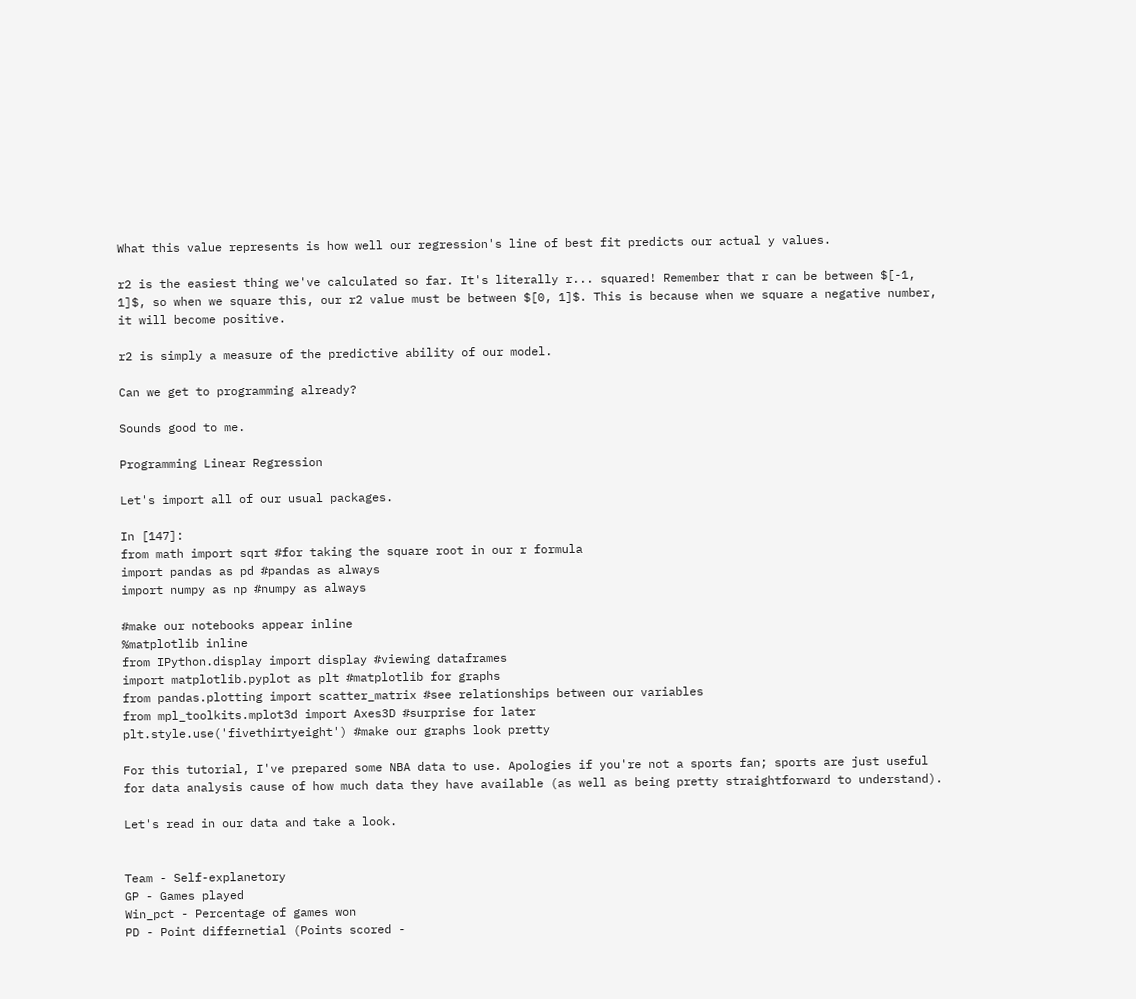What this value represents is how well our regression's line of best fit predicts our actual y values.

r2 is the easiest thing we've calculated so far. It's literally r... squared! Remember that r can be between $[-1, 1]$, so when we square this, our r2 value must be between $[0, 1]$. This is because when we square a negative number, it will become positive.

r2 is simply a measure of the predictive ability of our model.

Can we get to programming already?

Sounds good to me.

Programming Linear Regression

Let's import all of our usual packages.

In [147]:
from math import sqrt #for taking the square root in our r formula
import pandas as pd #pandas as always
import numpy as np #numpy as always

#make our notebooks appear inline
%matplotlib inline
from IPython.display import display #viewing dataframes
import matplotlib.pyplot as plt #matplotlib for graphs
from pandas.plotting import scatter_matrix #see relationships between our variables
from mpl_toolkits.mplot3d import Axes3D #surprise for later
plt.style.use('fivethirtyeight') #make our graphs look pretty

For this tutorial, I've prepared some NBA data to use. Apologies if you're not a sports fan; sports are just useful for data analysis cause of how much data they have available (as well as being pretty straightforward to understand).

Let's read in our data and take a look.


Team - Self-explanetory
GP - Games played
Win_pct - Percentage of games won
PD - Point differnetial (Points scored -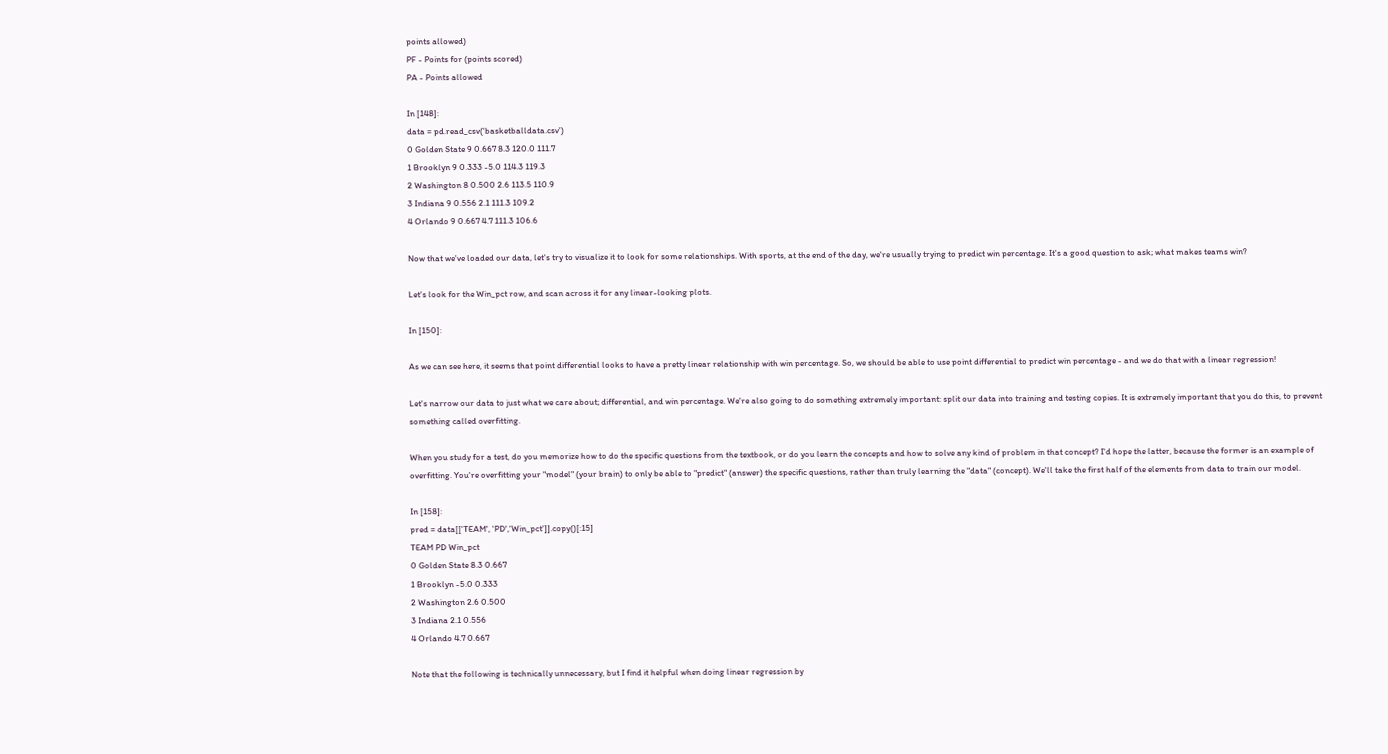points allowed)
PF - Points for (points scored)
PA - Points allowed

In [148]:
data = pd.read_csv('basketballdata.csv')
0 Golden State 9 0.667 8.3 120.0 111.7
1 Brooklyn 9 0.333 -5.0 114.3 119.3
2 Washington 8 0.500 2.6 113.5 110.9
3 Indiana 9 0.556 2.1 111.3 109.2
4 Orlando 9 0.667 4.7 111.3 106.6

Now that we've loaded our data, let's try to visualize it to look for some relationships. With sports, at the end of the day, we're usually trying to predict win percentage. It's a good question to ask; what makes teams win?

Let's look for the Win_pct row, and scan across it for any linear-looking plots.

In [150]:

As we can see here, it seems that point differential looks to have a pretty linear relationship with win percentage. So, we should be able to use point differential to predict win percentage - and we do that with a linear regression!

Let's narrow our data to just what we care about; differential, and win percentage. We're also going to do something extremely important: split our data into training and testing copies. It is extremely important that you do this, to prevent something called overfitting.

When you study for a test, do you memorize how to do the specific questions from the textbook, or do you learn the concepts and how to solve any kind of problem in that concept? I'd hope the latter, because the former is an example of overfitting. You're overfitting your "model" (your brain) to only be able to "predict" (answer) the specific questions, rather than truly learning the "data" (concept). We'll take the first half of the elements from data to train our model.

In [158]:
pred = data[['TEAM', 'PD','Win_pct']].copy()[:15]
TEAM PD Win_pct
0 Golden State 8.3 0.667
1 Brooklyn -5.0 0.333
2 Washington 2.6 0.500
3 Indiana 2.1 0.556
4 Orlando 4.7 0.667

Note that the following is technically unnecessary, but I find it helpful when doing linear regression by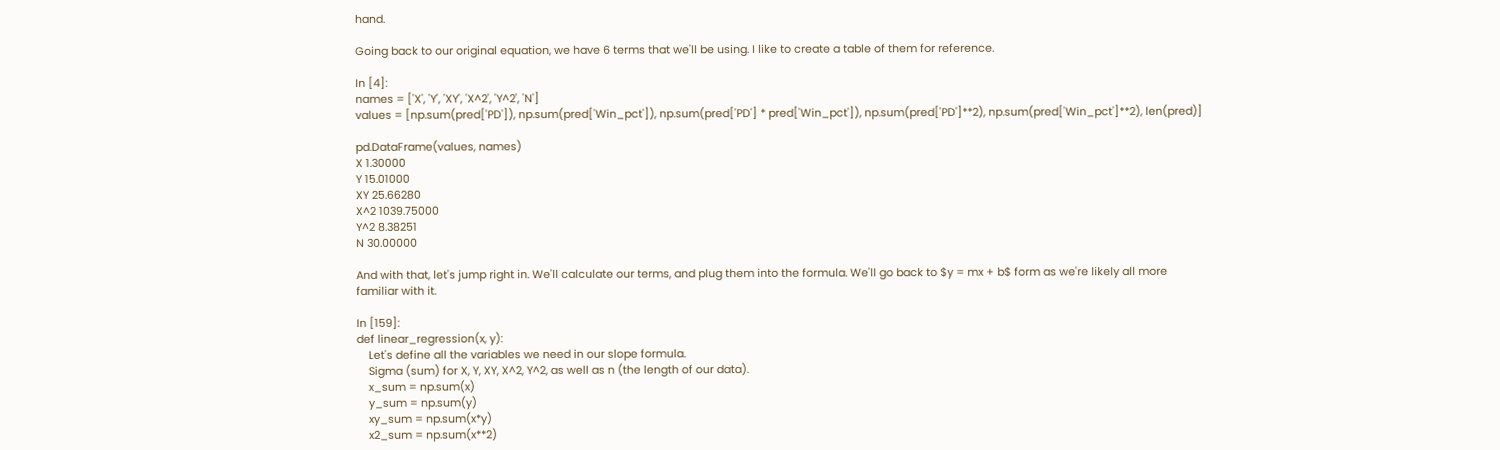hand.

Going back to our original equation, we have 6 terms that we'll be using. I like to create a table of them for reference.

In [4]:
names = ['X', 'Y', 'XY', 'X^2', 'Y^2', 'N']
values = [np.sum(pred['PD']), np.sum(pred['Win_pct']), np.sum(pred['PD'] * pred['Win_pct']), np.sum(pred['PD']**2), np.sum(pred['Win_pct']**2), len(pred)]

pd.DataFrame(values, names)
X 1.30000
Y 15.01000
XY 25.66280
X^2 1039.75000
Y^2 8.38251
N 30.00000

And with that, let's jump right in. We'll calculate our terms, and plug them into the formula. We'll go back to $y = mx + b$ form as we're likely all more familiar with it.

In [159]:
def linear_regression(x, y):
    Let's define all the variables we need in our slope formula.
    Sigma (sum) for X, Y, XY, X^2, Y^2, as well as n (the length of our data).
    x_sum = np.sum(x)
    y_sum = np.sum(y)
    xy_sum = np.sum(x*y)
    x2_sum = np.sum(x**2)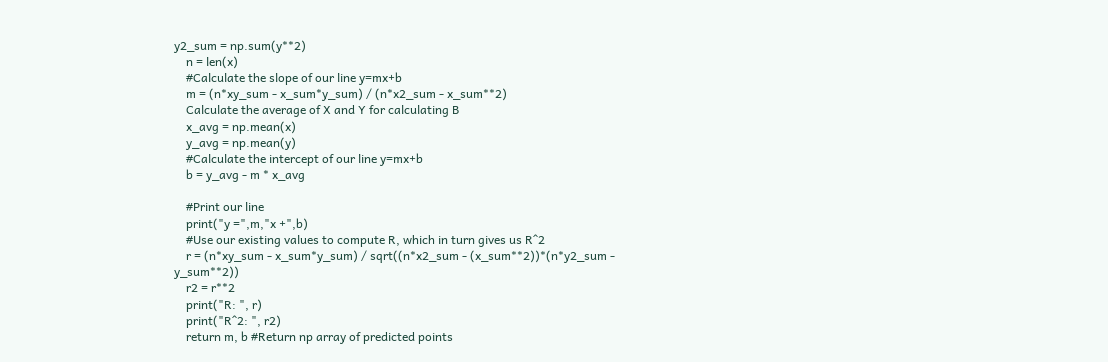y2_sum = np.sum(y**2)
    n = len(x)
    #Calculate the slope of our line y=mx+b
    m = (n*xy_sum - x_sum*y_sum) / (n*x2_sum - x_sum**2)
    Calculate the average of X and Y for calculating B
    x_avg = np.mean(x)
    y_avg = np.mean(y)
    #Calculate the intercept of our line y=mx+b
    b = y_avg - m * x_avg

    #Print our line
    print("y =",m,"x +",b)
    #Use our existing values to compute R, which in turn gives us R^2
    r = (n*xy_sum - x_sum*y_sum) / sqrt((n*x2_sum - (x_sum**2))*(n*y2_sum - y_sum**2))
    r2 = r**2
    print("R: ", r)
    print("R^2: ", r2)
    return m, b #Return np array of predicted points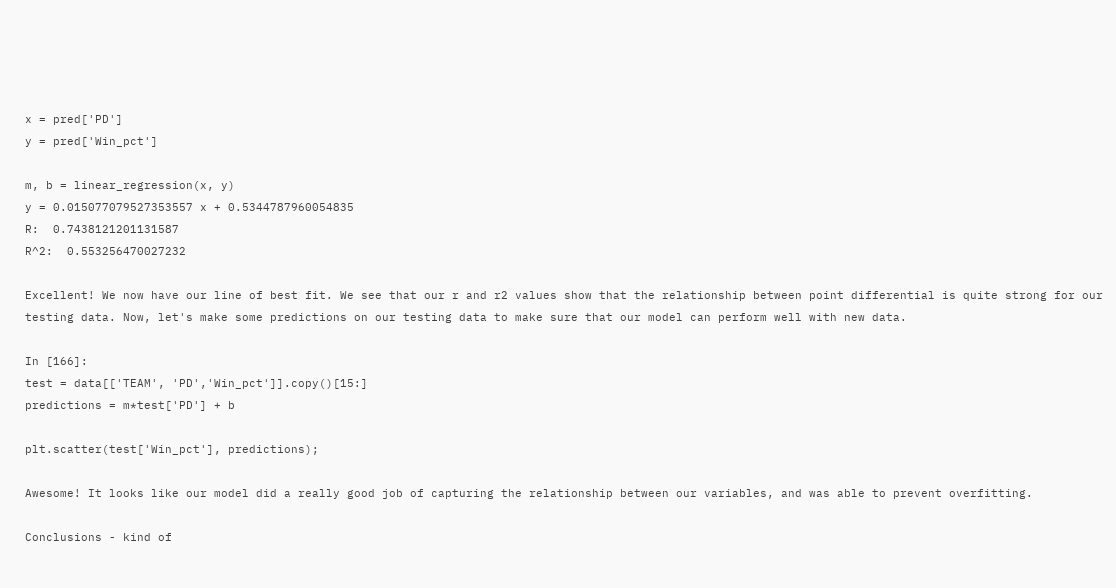x = pred['PD']
y = pred['Win_pct']

m, b = linear_regression(x, y)
y = 0.015077079527353557 x + 0.5344787960054835
R:  0.7438121201131587
R^2:  0.553256470027232

Excellent! We now have our line of best fit. We see that our r and r2 values show that the relationship between point differential is quite strong for our testing data. Now, let's make some predictions on our testing data to make sure that our model can perform well with new data.

In [166]:
test = data[['TEAM', 'PD','Win_pct']].copy()[15:]
predictions = m*test['PD'] + b

plt.scatter(test['Win_pct'], predictions);

Awesome! It looks like our model did a really good job of capturing the relationship between our variables, and was able to prevent overfitting.

Conclusions - kind of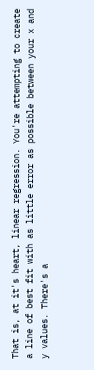That is, at it's heart, linear regression. You're attempting to create a line of best fit with as little error as possible between your x and y values. There's a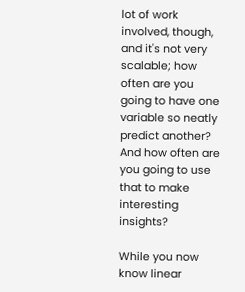lot of work involved, though, and it's not very scalable; how often are you going to have one variable so neatly predict another? And how often are you going to use that to make interesting insights?

While you now know linear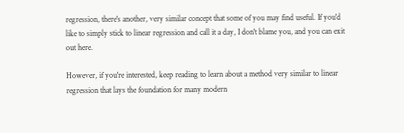regression, there's another, very similar concept that some of you may find useful. If you'd like to simply stick to linear regression and call it a day, I don't blame you, and you can exit out here.

However, if you're interested, keep reading to learn about a method very similar to linear regression that lays the foundation for many modern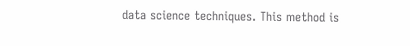data science techniques. This method is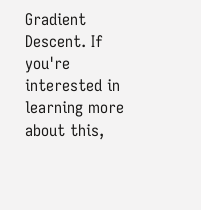Gradient Descent. If you're interested in learning more about this,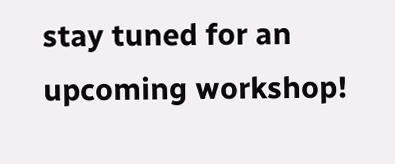stay tuned for an upcoming workshop!